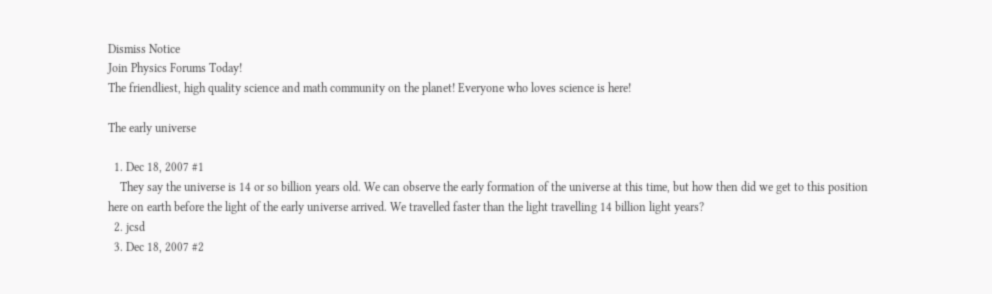Dismiss Notice
Join Physics Forums Today!
The friendliest, high quality science and math community on the planet! Everyone who loves science is here!

The early universe

  1. Dec 18, 2007 #1
    They say the universe is 14 or so billion years old. We can observe the early formation of the universe at this time, but how then did we get to this position here on earth before the light of the early universe arrived. We travelled faster than the light travelling 14 billion light years?
  2. jcsd
  3. Dec 18, 2007 #2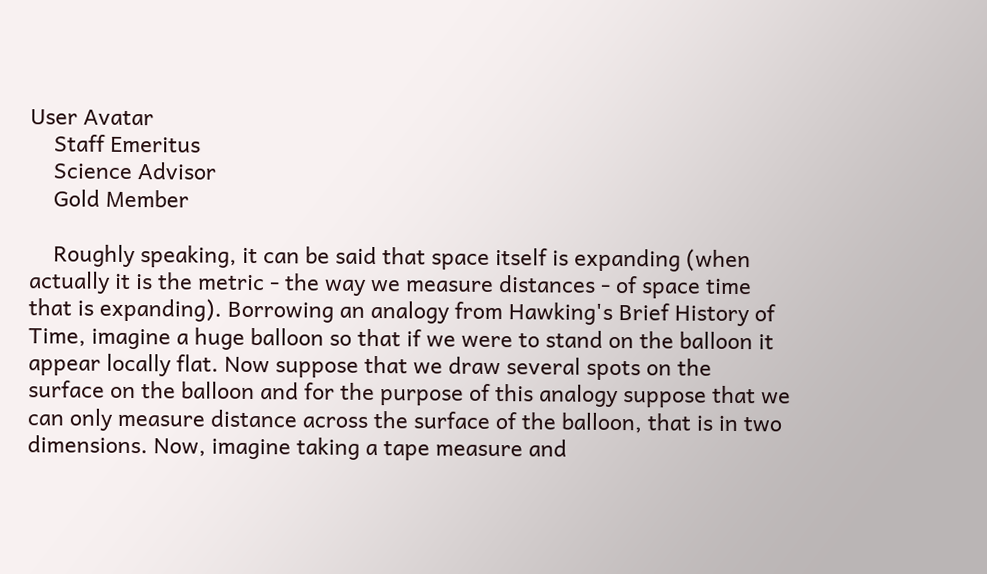User Avatar
    Staff Emeritus
    Science Advisor
    Gold Member

    Roughly speaking, it can be said that space itself is expanding (when actually it is the metric - the way we measure distances - of space time that is expanding). Borrowing an analogy from Hawking's Brief History of Time, imagine a huge balloon so that if we were to stand on the balloon it appear locally flat. Now suppose that we draw several spots on the surface on the balloon and for the purpose of this analogy suppose that we can only measure distance across the surface of the balloon, that is in two dimensions. Now, imagine taking a tape measure and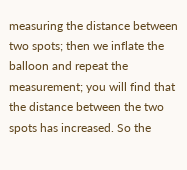measuring the distance between two spots; then we inflate the balloon and repeat the measurement; you will find that the distance between the two spots has increased. So the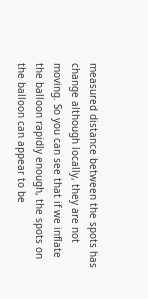measured distance between the spots has change although locally, they are not moving. So you can see that if we inflate the balloon rapidly enough, the spots on the balloon can appear to be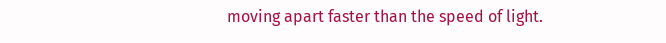moving apart faster than the speed of light.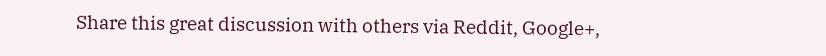Share this great discussion with others via Reddit, Google+,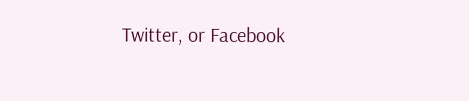Twitter, or Facebook